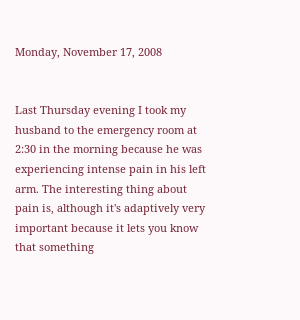Monday, November 17, 2008


Last Thursday evening I took my husband to the emergency room at 2:30 in the morning because he was experiencing intense pain in his left arm. The interesting thing about pain is, although it's adaptively very important because it lets you know that something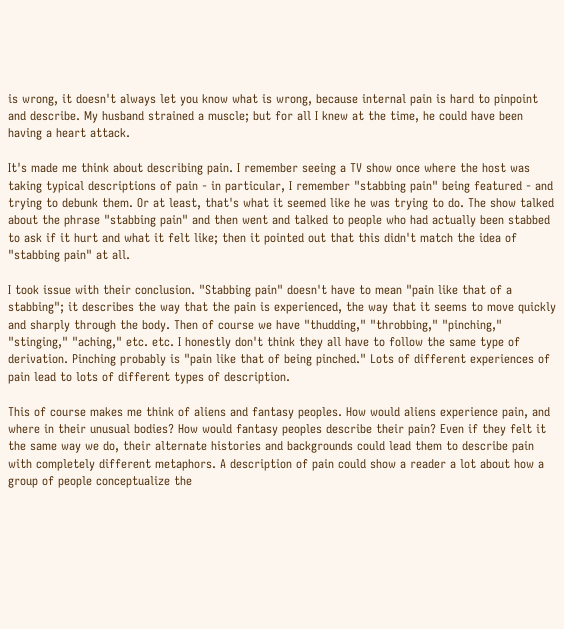is wrong, it doesn't always let you know what is wrong, because internal pain is hard to pinpoint and describe. My husband strained a muscle; but for all I knew at the time, he could have been having a heart attack.

It's made me think about describing pain. I remember seeing a TV show once where the host was taking typical descriptions of pain - in particular, I remember "stabbing pain" being featured - and trying to debunk them. Or at least, that's what it seemed like he was trying to do. The show talked about the phrase "stabbing pain" and then went and talked to people who had actually been stabbed to ask if it hurt and what it felt like; then it pointed out that this didn't match the idea of "stabbing pain" at all.

I took issue with their conclusion. "Stabbing pain" doesn't have to mean "pain like that of a stabbing"; it describes the way that the pain is experienced, the way that it seems to move quickly and sharply through the body. Then of course we have "thudding," "throbbing," "pinching," "stinging," "aching," etc. etc. I honestly don't think they all have to follow the same type of derivation. Pinching probably is "pain like that of being pinched." Lots of different experiences of pain lead to lots of different types of description.

This of course makes me think of aliens and fantasy peoples. How would aliens experience pain, and where in their unusual bodies? How would fantasy peoples describe their pain? Even if they felt it the same way we do, their alternate histories and backgrounds could lead them to describe pain with completely different metaphors. A description of pain could show a reader a lot about how a group of people conceptualize the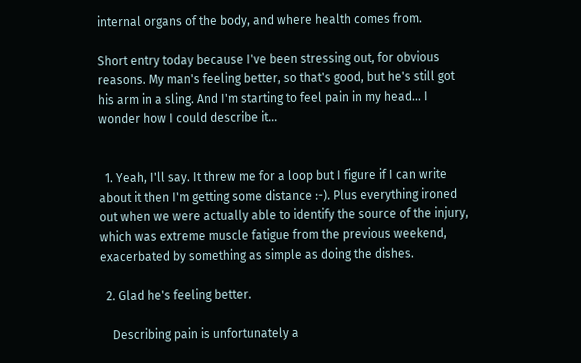internal organs of the body, and where health comes from.

Short entry today because I've been stressing out, for obvious reasons. My man's feeling better, so that's good, but he's still got his arm in a sling. And I'm starting to feel pain in my head... I wonder how I could describe it...


  1. Yeah, I'll say. It threw me for a loop but I figure if I can write about it then I'm getting some distance :-). Plus everything ironed out when we were actually able to identify the source of the injury, which was extreme muscle fatigue from the previous weekend, exacerbated by something as simple as doing the dishes.

  2. Glad he's feeling better.

    Describing pain is unfortunately a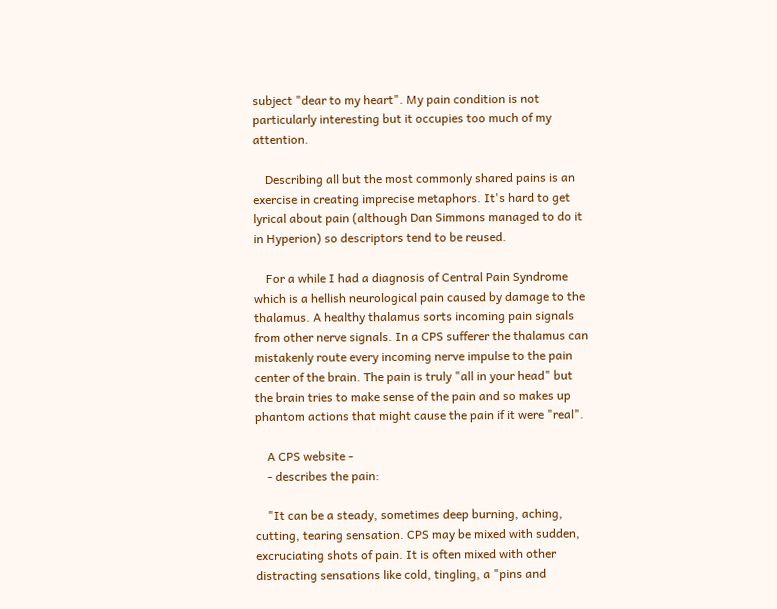subject "dear to my heart". My pain condition is not particularly interesting but it occupies too much of my attention.

    Describing all but the most commonly shared pains is an exercise in creating imprecise metaphors. It's hard to get lyrical about pain (although Dan Simmons managed to do it in Hyperion) so descriptors tend to be reused.

    For a while I had a diagnosis of Central Pain Syndrome which is a hellish neurological pain caused by damage to the thalamus. A healthy thalamus sorts incoming pain signals from other nerve signals. In a CPS sufferer the thalamus can mistakenly route every incoming nerve impulse to the pain center of the brain. The pain is truly "all in your head" but the brain tries to make sense of the pain and so makes up phantom actions that might cause the pain if it were "real".

    A CPS website -
    - describes the pain:

    "It can be a steady, sometimes deep burning, aching, cutting, tearing sensation. CPS may be mixed with sudden, excruciating shots of pain. It is often mixed with other distracting sensations like cold, tingling, a "pins and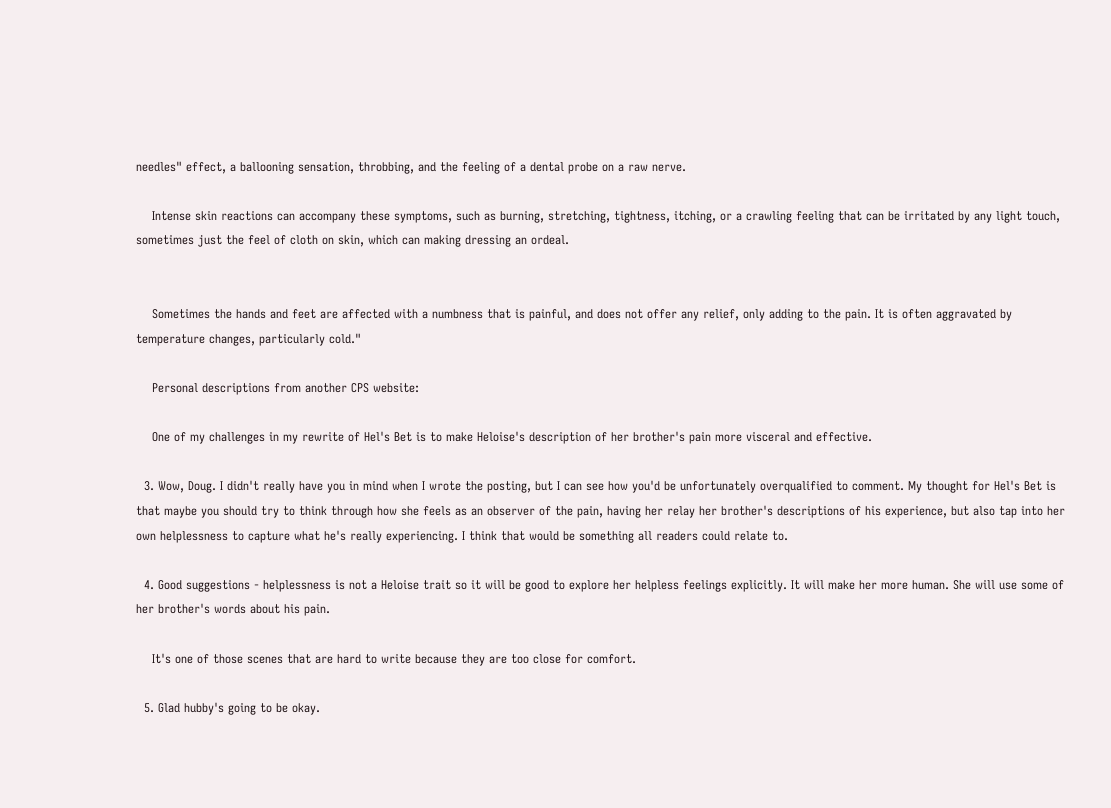needles" effect, a ballooning sensation, throbbing, and the feeling of a dental probe on a raw nerve.

    Intense skin reactions can accompany these symptoms, such as burning, stretching, tightness, itching, or a crawling feeling that can be irritated by any light touch, sometimes just the feel of cloth on skin, which can making dressing an ordeal.


    Sometimes the hands and feet are affected with a numbness that is painful, and does not offer any relief, only adding to the pain. It is often aggravated by temperature changes, particularly cold."

    Personal descriptions from another CPS website:

    One of my challenges in my rewrite of Hel's Bet is to make Heloise's description of her brother's pain more visceral and effective.

  3. Wow, Doug. I didn't really have you in mind when I wrote the posting, but I can see how you'd be unfortunately overqualified to comment. My thought for Hel's Bet is that maybe you should try to think through how she feels as an observer of the pain, having her relay her brother's descriptions of his experience, but also tap into her own helplessness to capture what he's really experiencing. I think that would be something all readers could relate to.

  4. Good suggestions - helplessness is not a Heloise trait so it will be good to explore her helpless feelings explicitly. It will make her more human. She will use some of her brother's words about his pain.

    It's one of those scenes that are hard to write because they are too close for comfort.

  5. Glad hubby's going to be okay.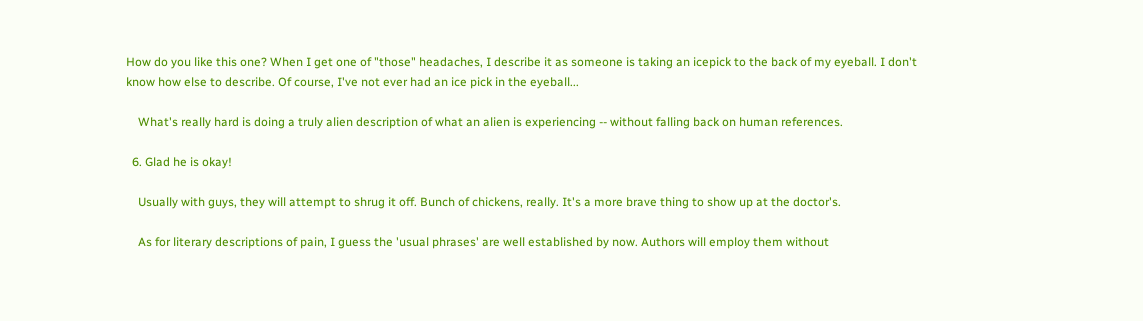How do you like this one? When I get one of "those" headaches, I describe it as someone is taking an icepick to the back of my eyeball. I don't know how else to describe. Of course, I've not ever had an ice pick in the eyeball...

    What's really hard is doing a truly alien description of what an alien is experiencing -- without falling back on human references.

  6. Glad he is okay!

    Usually with guys, they will attempt to shrug it off. Bunch of chickens, really. It's a more brave thing to show up at the doctor's.

    As for literary descriptions of pain, I guess the 'usual phrases' are well established by now. Authors will employ them without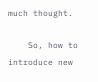much thought.

    So, how to introduce new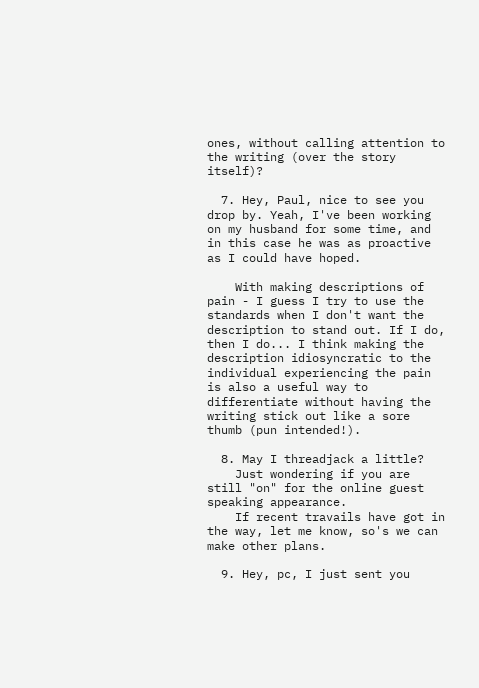ones, without calling attention to the writing (over the story itself)?

  7. Hey, Paul, nice to see you drop by. Yeah, I've been working on my husband for some time, and in this case he was as proactive as I could have hoped.

    With making descriptions of pain - I guess I try to use the standards when I don't want the description to stand out. If I do, then I do... I think making the description idiosyncratic to the individual experiencing the pain is also a useful way to differentiate without having the writing stick out like a sore thumb (pun intended!).

  8. May I threadjack a little?
    Just wondering if you are still "on" for the online guest speaking appearance.
    If recent travails have got in the way, let me know, so's we can make other plans.

  9. Hey, pc, I just sent you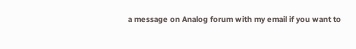a message on Analog forum with my email if you want to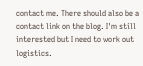contact me. There should also be a contact link on the blog. I'm still interested but I need to work out logistics.